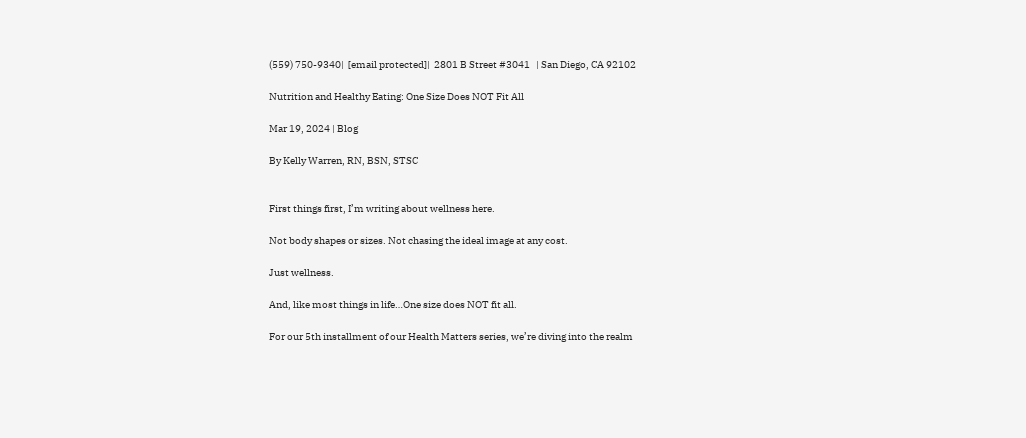(559) 750-9340|  [email protected]|  2801 B Street #3041   | San Diego, CA 92102

Nutrition and Healthy Eating: One Size Does NOT Fit All

Mar 19, 2024 | Blog

By Kelly Warren, RN, BSN, STSC


First things first, I’m writing about wellness here.

Not body shapes or sizes. Not chasing the ideal image at any cost.

Just wellness.

And, like most things in life…One size does NOT fit all.

For our 5th installment of our Health Matters series, we’re diving into the realm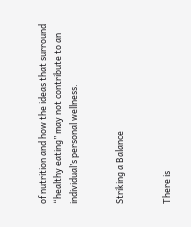of nutrition and how the ideas that surround “healthy eating” may not contribute to an individual’s personal wellness.


Striking a Balance


There is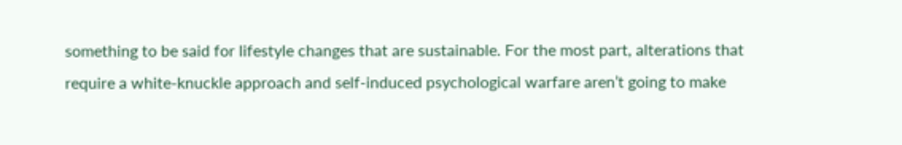something to be said for lifestyle changes that are sustainable. For the most part, alterations that require a white-knuckle approach and self-induced psychological warfare aren’t going to make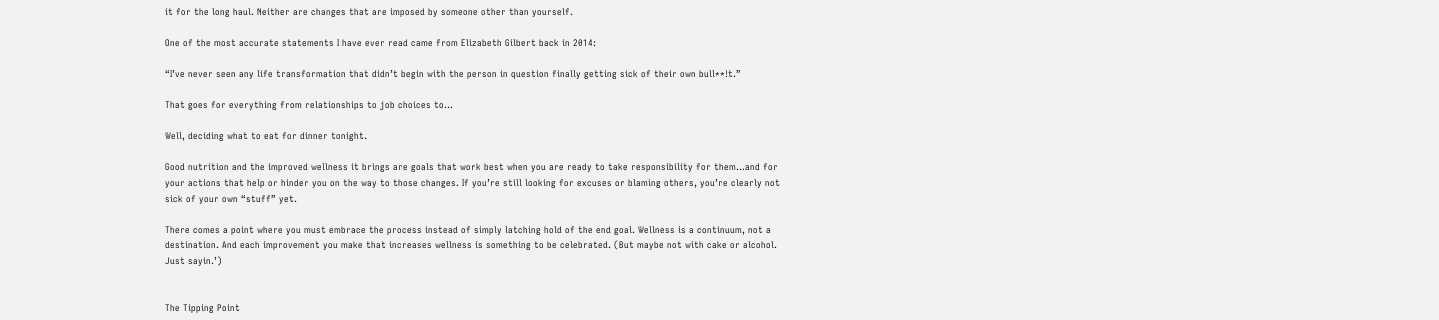it for the long haul. Neither are changes that are imposed by someone other than yourself.

One of the most accurate statements I have ever read came from Elizabeth Gilbert back in 2014:

“I’ve never seen any life transformation that didn’t begin with the person in question finally getting sick of their own bull**!t.”

That goes for everything from relationships to job choices to…

Well, deciding what to eat for dinner tonight.

Good nutrition and the improved wellness it brings are goals that work best when you are ready to take responsibility for them…and for your actions that help or hinder you on the way to those changes. If you’re still looking for excuses or blaming others, you’re clearly not sick of your own “stuff” yet.

There comes a point where you must embrace the process instead of simply latching hold of the end goal. Wellness is a continuum, not a destination. And each improvement you make that increases wellness is something to be celebrated. (But maybe not with cake or alcohol. Just sayin.’)


The Tipping Point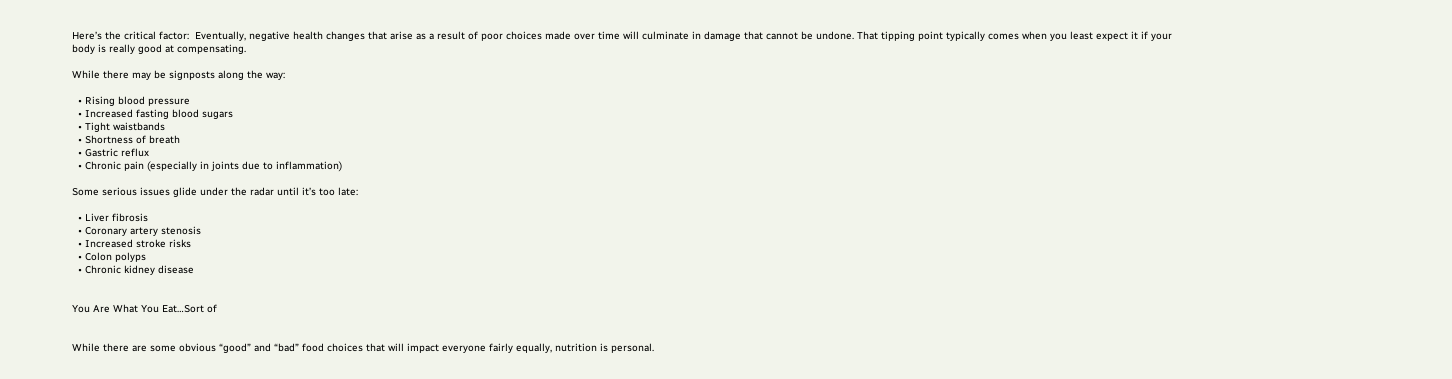Here’s the critical factor:  Eventually, negative health changes that arise as a result of poor choices made over time will culminate in damage that cannot be undone. That tipping point typically comes when you least expect it if your body is really good at compensating.

While there may be signposts along the way:

  • Rising blood pressure
  • Increased fasting blood sugars
  • Tight waistbands
  • Shortness of breath
  • Gastric reflux
  • Chronic pain (especially in joints due to inflammation)

Some serious issues glide under the radar until it’s too late:

  • Liver fibrosis
  • Coronary artery stenosis
  • Increased stroke risks
  • Colon polyps
  • Chronic kidney disease


You Are What You Eat…Sort of


While there are some obvious “good” and “bad” food choices that will impact everyone fairly equally, nutrition is personal.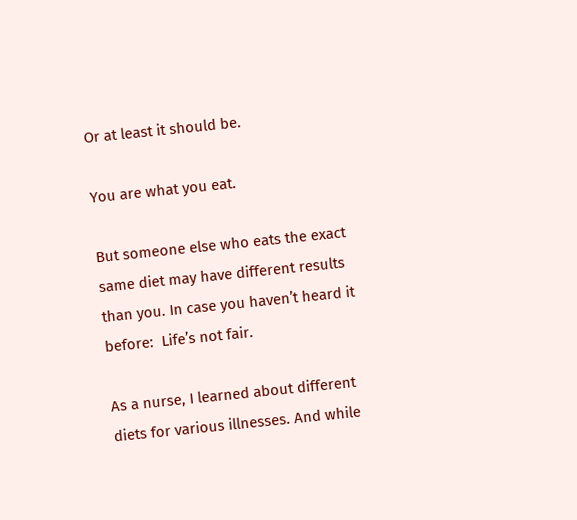Or at least it should be.

You are what you eat.

But someone else who eats the exact same diet may have different results than you. In case you haven’t heard it before:  Life’s not fair.

As a nurse, I learned about different diets for various illnesses. And while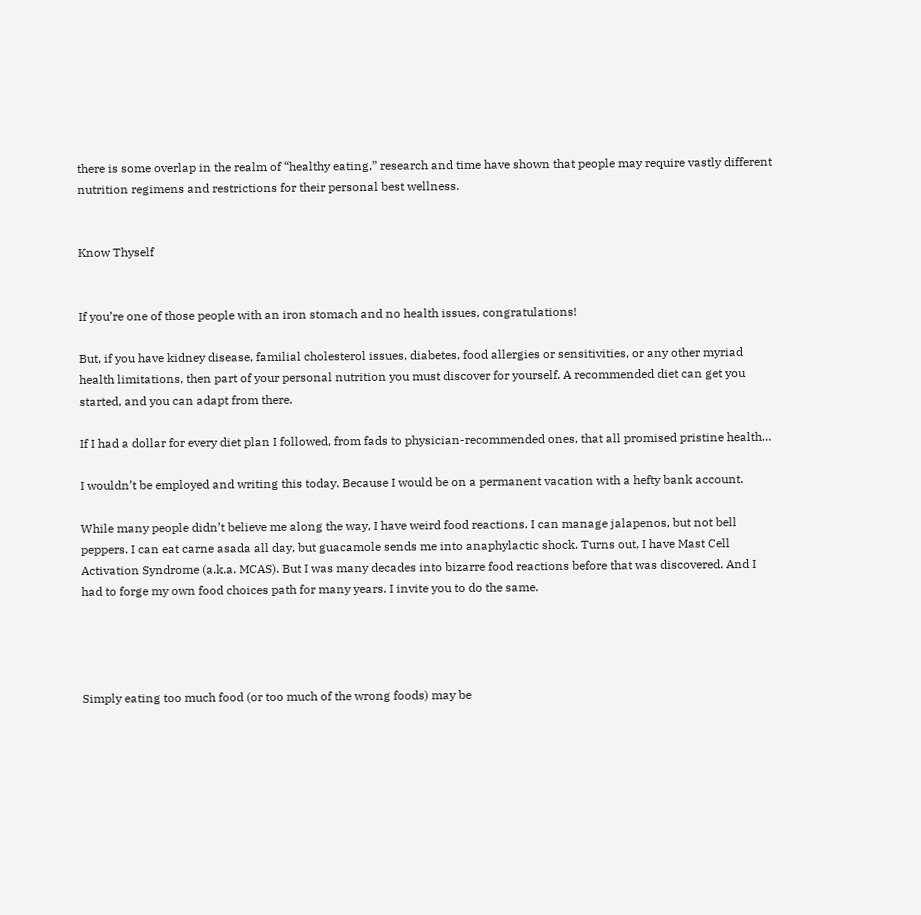there is some overlap in the realm of “healthy eating,” research and time have shown that people may require vastly different nutrition regimens and restrictions for their personal best wellness.


Know Thyself


If you’re one of those people with an iron stomach and no health issues, congratulations!

But, if you have kidney disease, familial cholesterol issues, diabetes, food allergies or sensitivities, or any other myriad health limitations, then part of your personal nutrition you must discover for yourself. A recommended diet can get you started, and you can adapt from there.

If I had a dollar for every diet plan I followed, from fads to physician-recommended ones, that all promised pristine health…

I wouldn’t be employed and writing this today. Because I would be on a permanent vacation with a hefty bank account.

While many people didn’t believe me along the way, I have weird food reactions. I can manage jalapenos, but not bell peppers. I can eat carne asada all day, but guacamole sends me into anaphylactic shock. Turns out, I have Mast Cell Activation Syndrome (a.k.a. MCAS). But I was many decades into bizarre food reactions before that was discovered. And I had to forge my own food choices path for many years. I invite you to do the same.




Simply eating too much food (or too much of the wrong foods) may be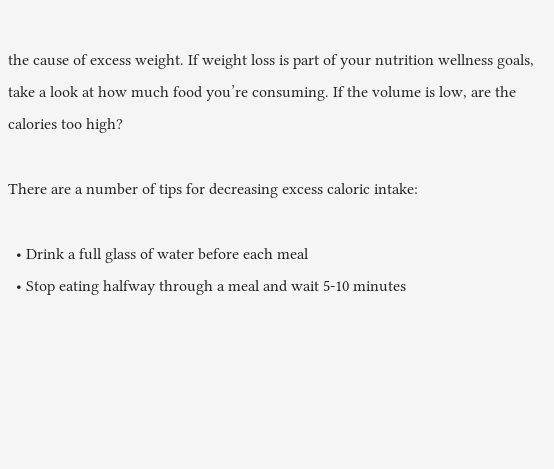the cause of excess weight. If weight loss is part of your nutrition wellness goals, take a look at how much food you’re consuming. If the volume is low, are the calories too high?

There are a number of tips for decreasing excess caloric intake:

  • Drink a full glass of water before each meal
  • Stop eating halfway through a meal and wait 5-10 minutes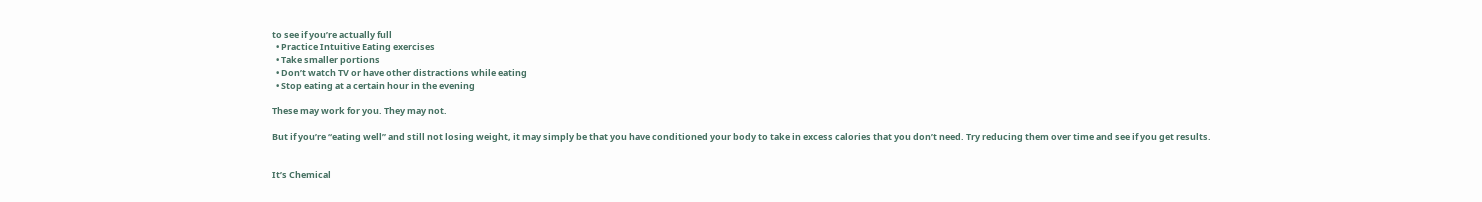to see if you’re actually full
  • Practice Intuitive Eating exercises
  • Take smaller portions
  • Don’t watch TV or have other distractions while eating
  • Stop eating at a certain hour in the evening

These may work for you. They may not.

But if you’re “eating well” and still not losing weight, it may simply be that you have conditioned your body to take in excess calories that you don’t need. Try reducing them over time and see if you get results.


It’s Chemical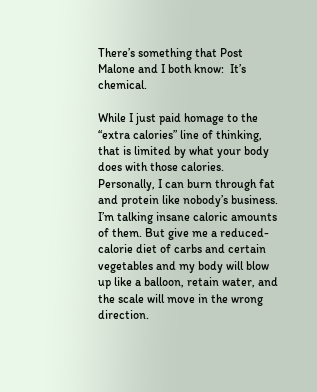There’s something that Post Malone and I both know:  It’s chemical.

While I just paid homage to the “extra calories” line of thinking, that is limited by what your body does with those calories. Personally, I can burn through fat and protein like nobody’s business. I’m talking insane caloric amounts of them. But give me a reduced-calorie diet of carbs and certain vegetables and my body will blow up like a balloon, retain water, and the scale will move in the wrong direction.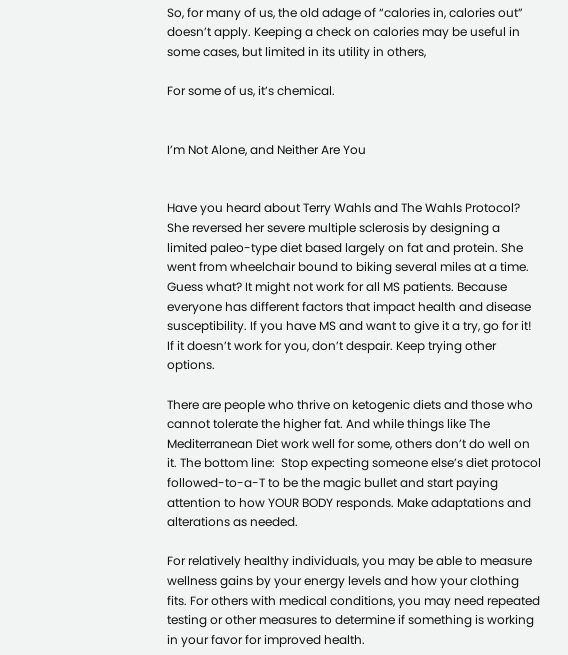So, for many of us, the old adage of “calories in, calories out” doesn’t apply. Keeping a check on calories may be useful in some cases, but limited in its utility in others,

For some of us, it’s chemical.


I’m Not Alone, and Neither Are You


Have you heard about Terry Wahls and The Wahls Protocol? She reversed her severe multiple sclerosis by designing a limited paleo-type diet based largely on fat and protein. She went from wheelchair bound to biking several miles at a time. Guess what? It might not work for all MS patients. Because everyone has different factors that impact health and disease susceptibility. If you have MS and want to give it a try, go for it! If it doesn’t work for you, don’t despair. Keep trying other options.

There are people who thrive on ketogenic diets and those who cannot tolerate the higher fat. And while things like The Mediterranean Diet work well for some, others don’t do well on it. The bottom line:  Stop expecting someone else’s diet protocol followed-to-a-T to be the magic bullet and start paying attention to how YOUR BODY responds. Make adaptations and alterations as needed.

For relatively healthy individuals, you may be able to measure wellness gains by your energy levels and how your clothing fits. For others with medical conditions, you may need repeated testing or other measures to determine if something is working in your favor for improved health.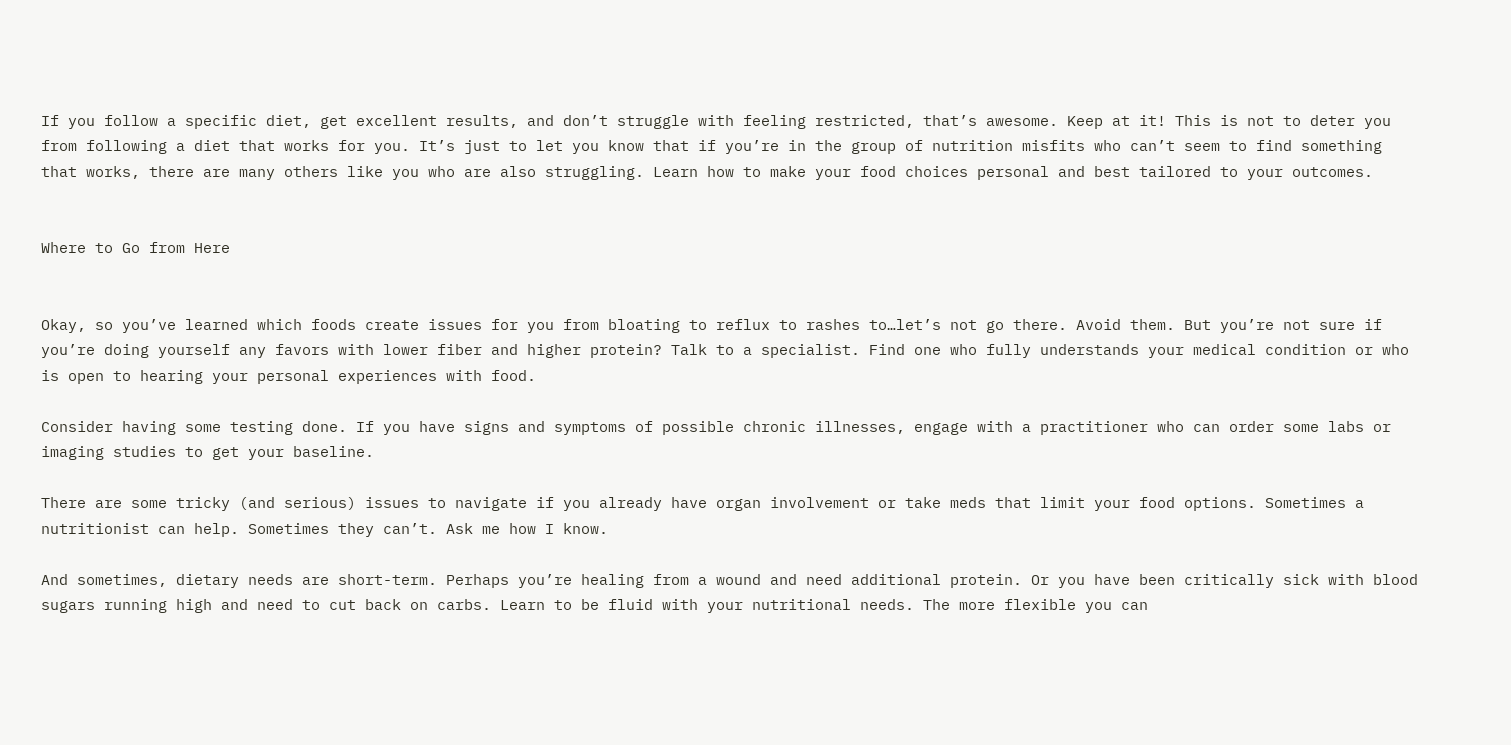If you follow a specific diet, get excellent results, and don’t struggle with feeling restricted, that’s awesome. Keep at it! This is not to deter you from following a diet that works for you. It’s just to let you know that if you’re in the group of nutrition misfits who can’t seem to find something that works, there are many others like you who are also struggling. Learn how to make your food choices personal and best tailored to your outcomes.


Where to Go from Here


Okay, so you’ve learned which foods create issues for you from bloating to reflux to rashes to…let’s not go there. Avoid them. But you’re not sure if you’re doing yourself any favors with lower fiber and higher protein? Talk to a specialist. Find one who fully understands your medical condition or who is open to hearing your personal experiences with food.

Consider having some testing done. If you have signs and symptoms of possible chronic illnesses, engage with a practitioner who can order some labs or imaging studies to get your baseline.

There are some tricky (and serious) issues to navigate if you already have organ involvement or take meds that limit your food options. Sometimes a nutritionist can help. Sometimes they can’t. Ask me how I know.

And sometimes, dietary needs are short-term. Perhaps you’re healing from a wound and need additional protein. Or you have been critically sick with blood sugars running high and need to cut back on carbs. Learn to be fluid with your nutritional needs. The more flexible you can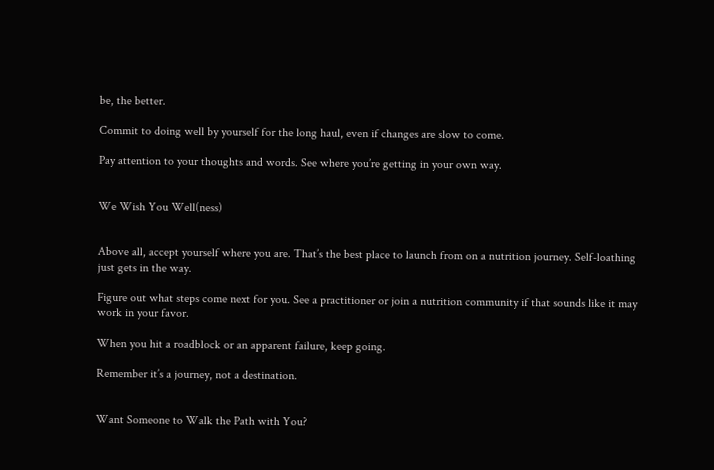be, the better.

Commit to doing well by yourself for the long haul, even if changes are slow to come.

Pay attention to your thoughts and words. See where you’re getting in your own way.


We Wish You Well(ness)


Above all, accept yourself where you are. That’s the best place to launch from on a nutrition journey. Self-loathing just gets in the way.

Figure out what steps come next for you. See a practitioner or join a nutrition community if that sounds like it may work in your favor.

When you hit a roadblock or an apparent failure, keep going.

Remember it’s a journey, not a destination.


Want Someone to Walk the Path with You?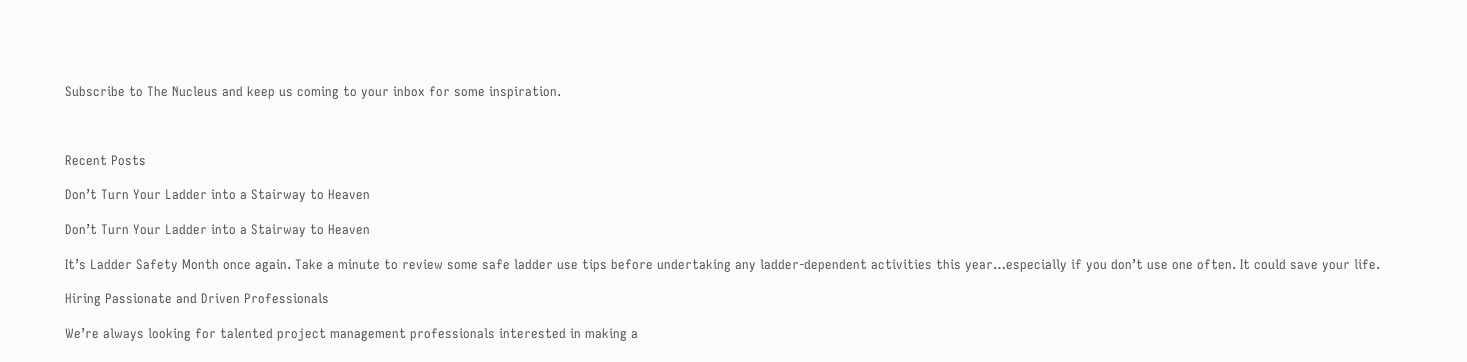Subscribe to The Nucleus and keep us coming to your inbox for some inspiration.



Recent Posts

Don’t Turn Your Ladder into a Stairway to Heaven

Don’t Turn Your Ladder into a Stairway to Heaven

It’s Ladder Safety Month once again. Take a minute to review some safe ladder use tips before undertaking any ladder-dependent activities this year…especially if you don’t use one often. It could save your life.

Hiring Passionate and Driven Professionals

We’re always looking for talented project management professionals interested in making a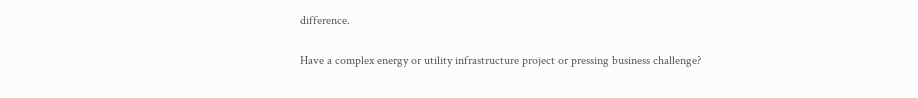difference.

Have a complex energy or utility infrastructure project or pressing business challenge?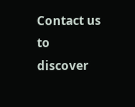Contact us to discover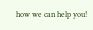how we can help you!